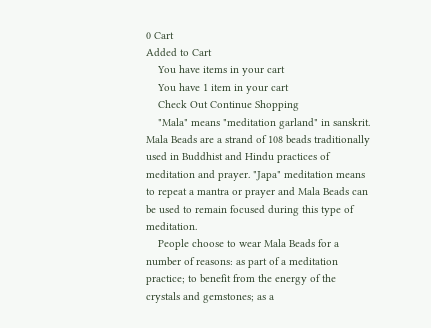0 Cart
Added to Cart
    You have items in your cart
    You have 1 item in your cart
    Check Out Continue Shopping
    "Mala" means "meditation garland" in sanskrit. Mala Beads are a strand of 108 beads traditionally used in Buddhist and Hindu practices of meditation and prayer. "Japa" meditation means to repeat a mantra or prayer and Mala Beads can be used to remain focused during this type of meditation.
    People choose to wear Mala Beads for a number of reasons: as part of a meditation practice; to benefit from the energy of the crystals and gemstones; as a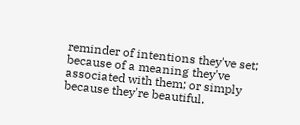reminder of intentions they've set; because of a meaning they've associated with them; or simply because they're beautiful.